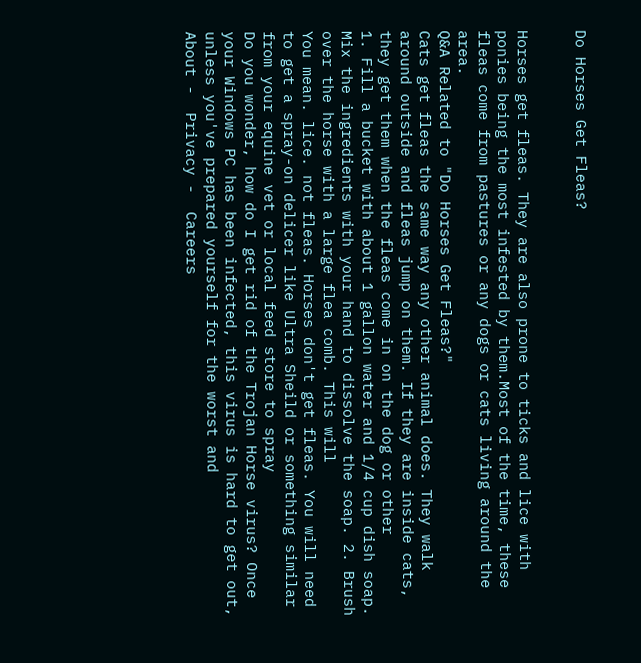Do Horses Get Fleas?


Horses get fleas. They are also prone to ticks and lice with ponies being the most infested by them.Most of the time, these fleas come from pastures or any dogs or cats living around the area.
Q&A Related to "Do Horses Get Fleas?"
Cats get fleas the same way any other animal does. They walk around outside and fleas jump on them. If they are inside cats, they get them when the fleas come in on the dog or other
1. Fill a bucket with about 1 gallon water and 1/4 cup dish soap. Mix the ingredients with your hand to dissolve the soap. 2. Brush over the horse with a large flea comb. This will
You mean. lice. not fleas. Horses don't get fleas. You will need to get a spray-on delicer like Ultra Sheild or something similar from your equine vet or local feed store to spray
Do you wonder, how do I get rid of the Trojan Horse virus? Once your Windows PC has been infected, this virus is hard to get out, unless you've prepared yourself for the worst and
About -  Privacy -  Careers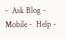-  Ask Blog -  Mobile -  Help -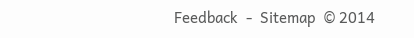Feedback  -  Sitemap  © 2014